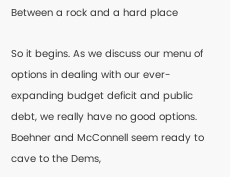Between a rock and a hard place

So it begins. As we discuss our menu of options in dealing with our ever-expanding budget deficit and public debt, we really have no good options. Boehner and McConnell seem ready to cave to the Dems,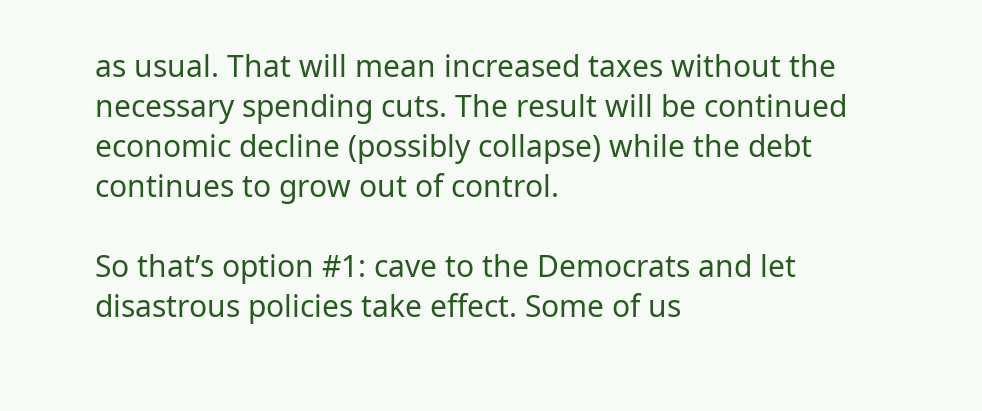as usual. That will mean increased taxes without the necessary spending cuts. The result will be continued economic decline (possibly collapse) while the debt continues to grow out of control.

So that’s option #1: cave to the Democrats and let disastrous policies take effect. Some of us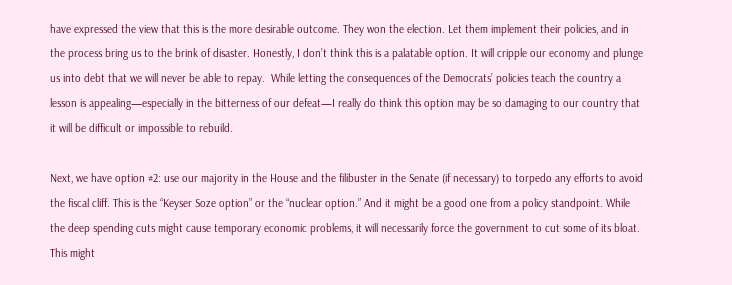have expressed the view that this is the more desirable outcome. They won the election. Let them implement their policies, and in the process bring us to the brink of disaster. Honestly, I don’t think this is a palatable option. It will cripple our economy and plunge us into debt that we will never be able to repay.  While letting the consequences of the Democrats’ policies teach the country a lesson is appealing—especially in the bitterness of our defeat—I really do think this option may be so damaging to our country that it will be difficult or impossible to rebuild.

Next, we have option #2: use our majority in the House and the filibuster in the Senate (if necessary) to torpedo any efforts to avoid the fiscal cliff. This is the “Keyser Soze option” or the “nuclear option.” And it might be a good one from a policy standpoint. While the deep spending cuts might cause temporary economic problems, it will necessarily force the government to cut some of its bloat. This might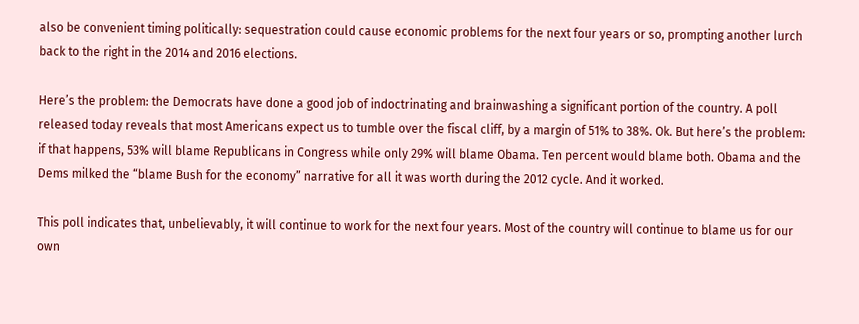also be convenient timing politically: sequestration could cause economic problems for the next four years or so, prompting another lurch back to the right in the 2014 and 2016 elections.

Here’s the problem: the Democrats have done a good job of indoctrinating and brainwashing a significant portion of the country. A poll released today reveals that most Americans expect us to tumble over the fiscal cliff, by a margin of 51% to 38%. Ok. But here’s the problem: if that happens, 53% will blame Republicans in Congress while only 29% will blame Obama. Ten percent would blame both. Obama and the Dems milked the “blame Bush for the economy” narrative for all it was worth during the 2012 cycle. And it worked.

This poll indicates that, unbelievably, it will continue to work for the next four years. Most of the country will continue to blame us for our own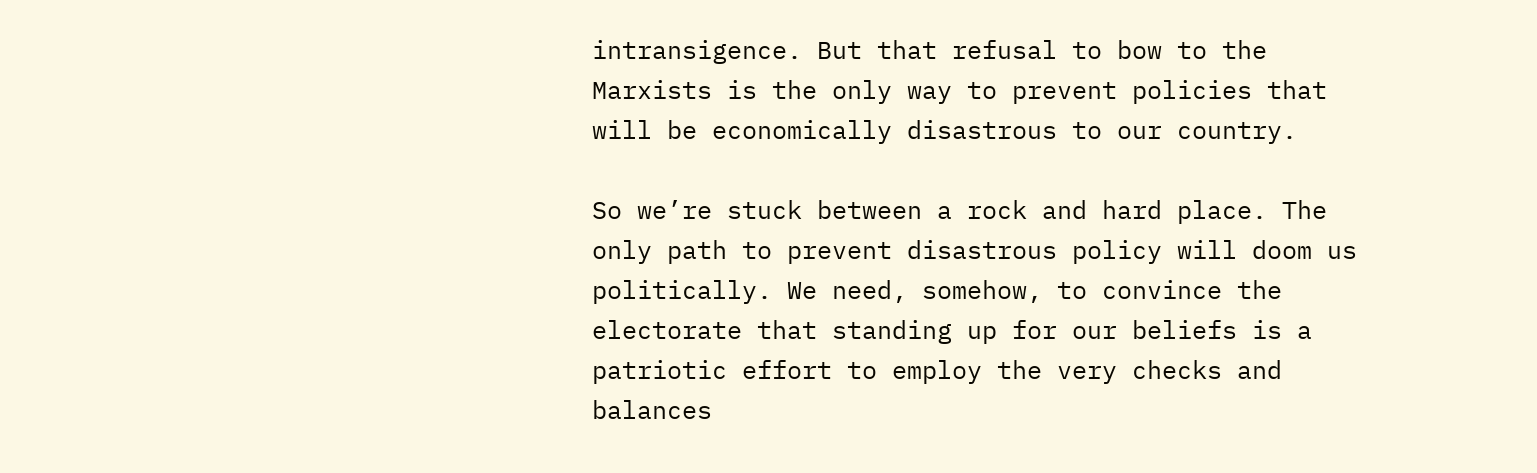intransigence. But that refusal to bow to the Marxists is the only way to prevent policies that will be economically disastrous to our country.

So we’re stuck between a rock and hard place. The only path to prevent disastrous policy will doom us politically. We need, somehow, to convince the electorate that standing up for our beliefs is a patriotic effort to employ the very checks and balances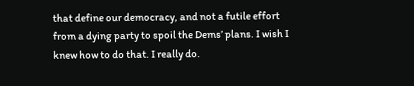that define our democracy, and not a futile effort from a dying party to spoil the Dems’ plans. I wish I knew how to do that. I really do.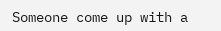Someone come up with a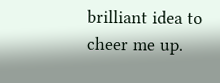brilliant idea to cheer me up.